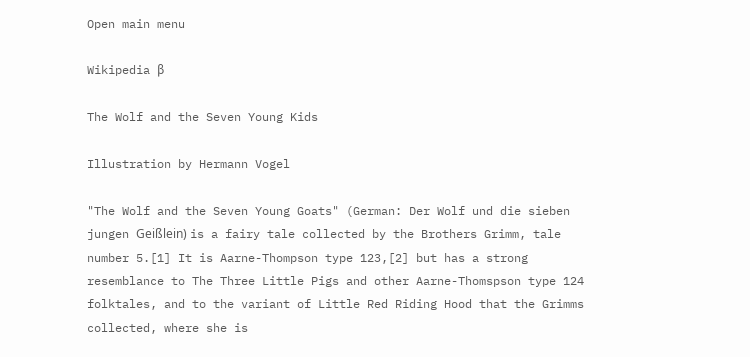Open main menu

Wikipedia β

The Wolf and the Seven Young Kids

Illustration by Hermann Vogel

"The Wolf and the Seven Young Goats" (German: Der Wolf und die sieben jungen Geißlein) is a fairy tale collected by the Brothers Grimm, tale number 5.[1] It is Aarne-Thompson type 123,[2] but has a strong resemblance to The Three Little Pigs and other Aarne-Thomspson type 124 folktales, and to the variant of Little Red Riding Hood that the Grimms collected, where she is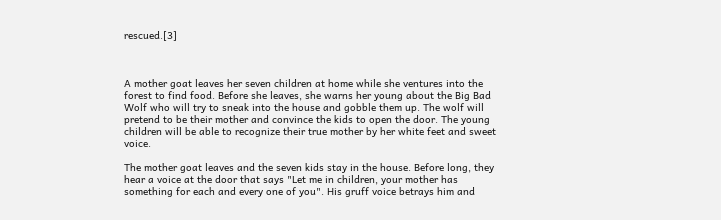rescued.[3]



A mother goat leaves her seven children at home while she ventures into the forest to find food. Before she leaves, she warns her young about the Big Bad Wolf who will try to sneak into the house and gobble them up. The wolf will pretend to be their mother and convince the kids to open the door. The young children will be able to recognize their true mother by her white feet and sweet voice.

The mother goat leaves and the seven kids stay in the house. Before long, they hear a voice at the door that says "Let me in children, your mother has something for each and every one of you". His gruff voice betrays him and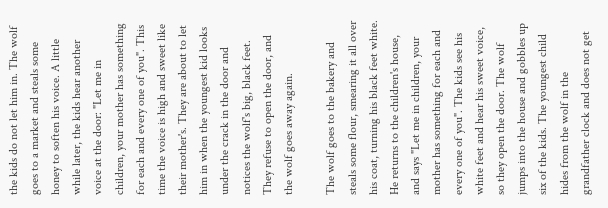the kids do not let him in. The wolf goes to a market and steals some honey to soften his voice. A little while later, the kids hear another voice at the door: "Let me in children, your mother has something for each and every one of you". This time the voice is high and sweet like their mother's. They are about to let him in when the youngest kid looks under the crack in the door and notices the wolf's big, black feet. They refuse to open the door, and the wolf goes away again.

The wolf goes to the bakery and steals some flour, smearing it all over his coat, turning his black feet white. He returns to the children's house, and says "Let me in children, your mother has something for each and every one of you". The kids see his white feet and hear his sweet voice, so they open the door. The wolf jumps into the house and gobbles up six of the kids. The youngest child hides from the wolf in the grandfather clock and does not get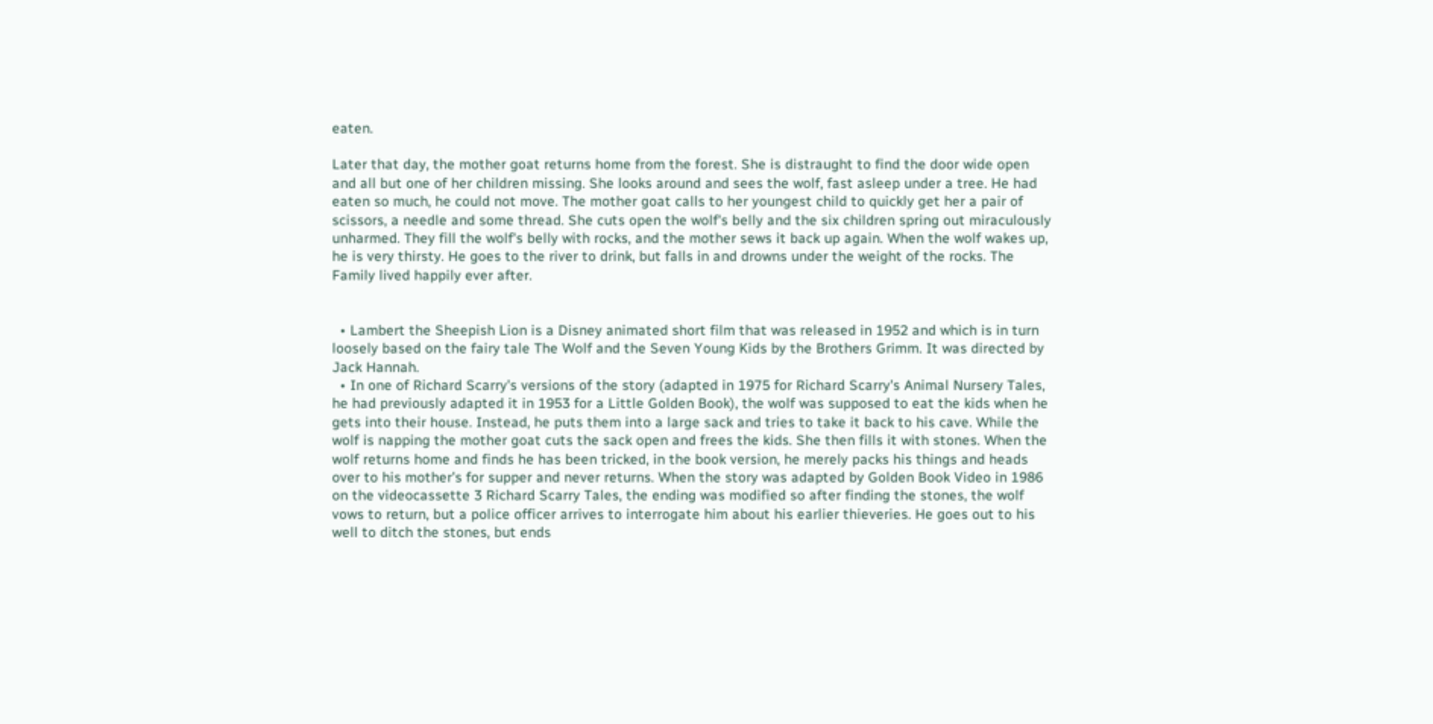eaten.

Later that day, the mother goat returns home from the forest. She is distraught to find the door wide open and all but one of her children missing. She looks around and sees the wolf, fast asleep under a tree. He had eaten so much, he could not move. The mother goat calls to her youngest child to quickly get her a pair of scissors, a needle and some thread. She cuts open the wolf's belly and the six children spring out miraculously unharmed. They fill the wolf's belly with rocks, and the mother sews it back up again. When the wolf wakes up, he is very thirsty. He goes to the river to drink, but falls in and drowns under the weight of the rocks. The Family lived happily ever after.


  • Lambert the Sheepish Lion is a Disney animated short film that was released in 1952 and which is in turn loosely based on the fairy tale The Wolf and the Seven Young Kids by the Brothers Grimm. It was directed by Jack Hannah.
  • In one of Richard Scarry's versions of the story (adapted in 1975 for Richard Scarry's Animal Nursery Tales, he had previously adapted it in 1953 for a Little Golden Book), the wolf was supposed to eat the kids when he gets into their house. Instead, he puts them into a large sack and tries to take it back to his cave. While the wolf is napping the mother goat cuts the sack open and frees the kids. She then fills it with stones. When the wolf returns home and finds he has been tricked, in the book version, he merely packs his things and heads over to his mother's for supper and never returns. When the story was adapted by Golden Book Video in 1986 on the videocassette 3 Richard Scarry Tales, the ending was modified so after finding the stones, the wolf vows to return, but a police officer arrives to interrogate him about his earlier thieveries. He goes out to his well to ditch the stones, but ends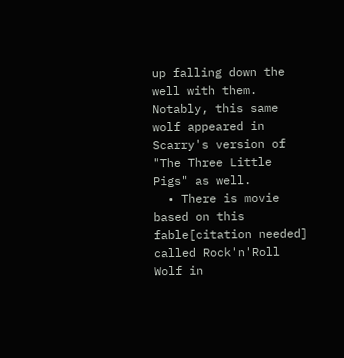up falling down the well with them. Notably, this same wolf appeared in Scarry's version of "The Three Little Pigs" as well.
  • There is movie based on this fable[citation needed] called Rock'n'Roll Wolf in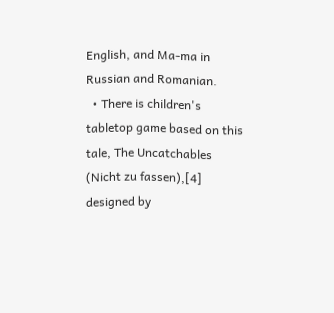English, and Ma-ma in Russian and Romanian.
  • There is children's tabletop game based on this tale, The Uncatchables (Nicht zu fassen),[4] designed by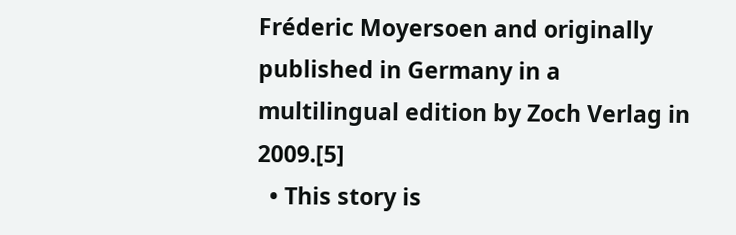Fréderic Moyersoen and originally published in Germany in a multilingual edition by Zoch Verlag in 2009.[5]
  • This story is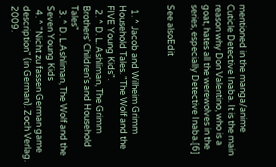mentioned in the manga/anime Cuticle Detective Inaba. It is the main reason why Don Valentino, who is a goat, hates all the werewolves in the series, especially Detective Inaba.[6]

See alsoEdit


  1. ^ Jacob and Wilheim Grimm Household Tales. "The Wolf and the FIVE Young Kids".
  2. ^ D. L. Ashliman, The Grimm Brothers' Children's and Household Tales"
  3. ^ D. L.Ashliman, The Wolf and the Seven Young Kids
  4. ^ "Nicht zu fassen German game description" (in German). Zoch Verlag. 2009.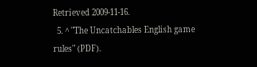Retrieved 2009-11-16.
  5. ^ "The Uncatchables English game rules" (PDF).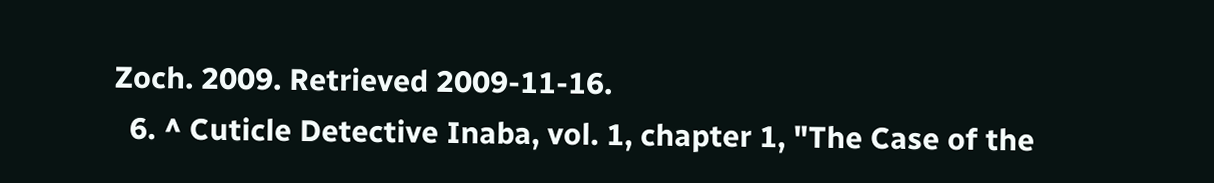Zoch. 2009. Retrieved 2009-11-16.
  6. ^ Cuticle Detective Inaba, vol. 1, chapter 1, "The Case of the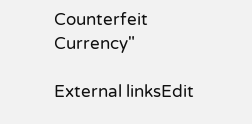Counterfeit Currency"

External linksEdit